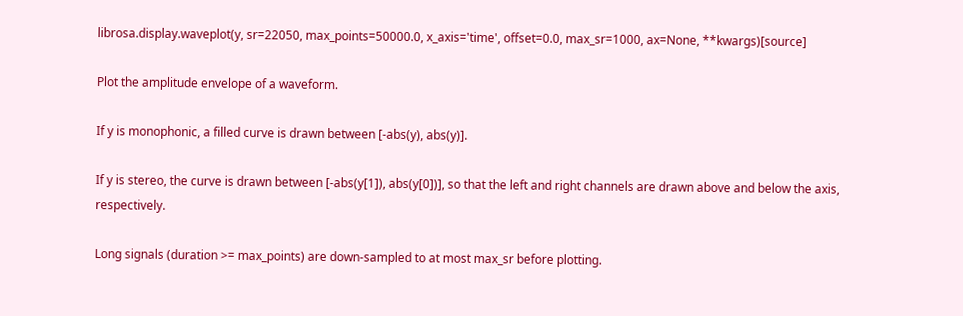librosa.display.waveplot(y, sr=22050, max_points=50000.0, x_axis='time', offset=0.0, max_sr=1000, ax=None, **kwargs)[source]

Plot the amplitude envelope of a waveform.

If y is monophonic, a filled curve is drawn between [-abs(y), abs(y)].

If y is stereo, the curve is drawn between [-abs(y[1]), abs(y[0])], so that the left and right channels are drawn above and below the axis, respectively.

Long signals (duration >= max_points) are down-sampled to at most max_sr before plotting.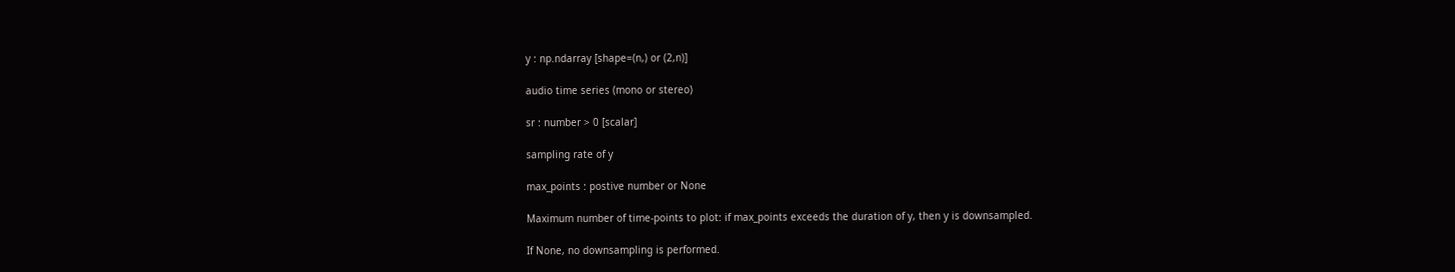y : np.ndarray [shape=(n,) or (2,n)]

audio time series (mono or stereo)

sr : number > 0 [scalar]

sampling rate of y

max_points : postive number or None

Maximum number of time-points to plot: if max_points exceeds the duration of y, then y is downsampled.

If None, no downsampling is performed.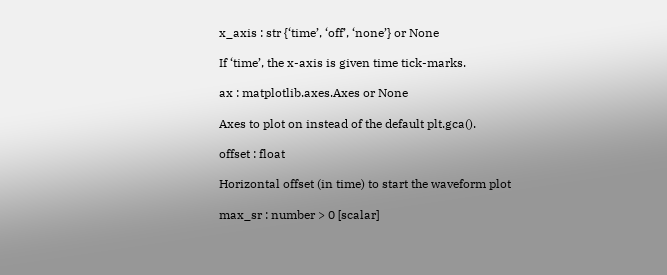x_axis : str {‘time’, ‘off’, ‘none’} or None

If ‘time’, the x-axis is given time tick-marks.

ax : matplotlib.axes.Axes or None

Axes to plot on instead of the default plt.gca().

offset : float

Horizontal offset (in time) to start the waveform plot

max_sr : number > 0 [scalar]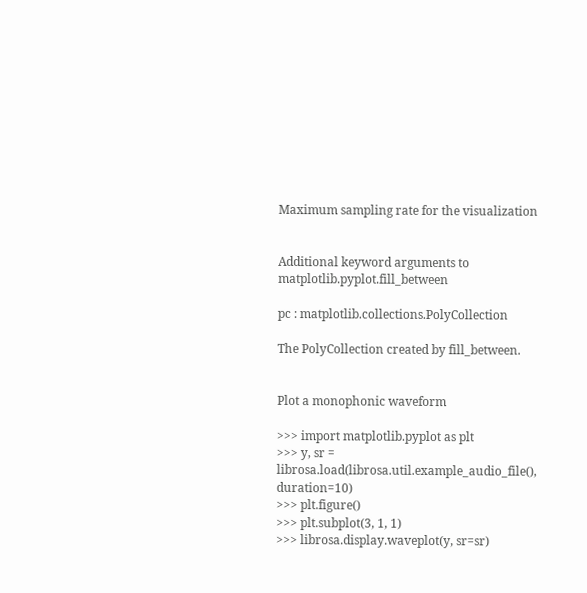Maximum sampling rate for the visualization


Additional keyword arguments to matplotlib.pyplot.fill_between

pc : matplotlib.collections.PolyCollection

The PolyCollection created by fill_between.


Plot a monophonic waveform

>>> import matplotlib.pyplot as plt
>>> y, sr = librosa.load(librosa.util.example_audio_file(), duration=10)
>>> plt.figure()
>>> plt.subplot(3, 1, 1)
>>> librosa.display.waveplot(y, sr=sr)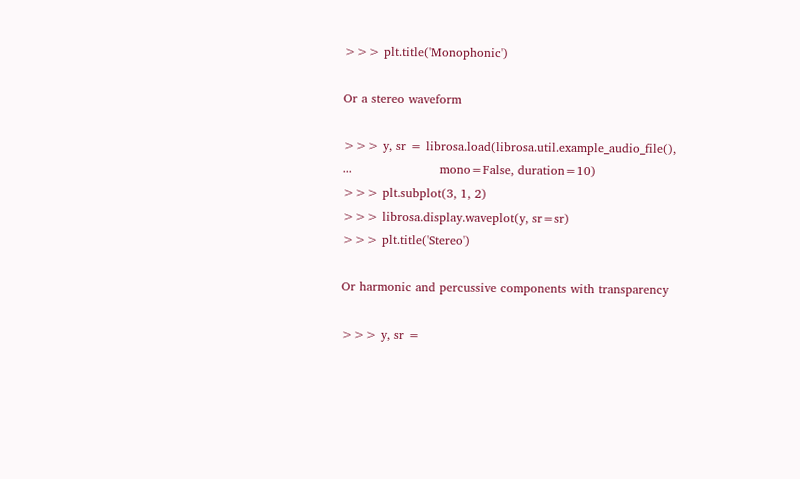>>> plt.title('Monophonic')

Or a stereo waveform

>>> y, sr = librosa.load(librosa.util.example_audio_file(),
...                      mono=False, duration=10)
>>> plt.subplot(3, 1, 2)
>>> librosa.display.waveplot(y, sr=sr)
>>> plt.title('Stereo')

Or harmonic and percussive components with transparency

>>> y, sr =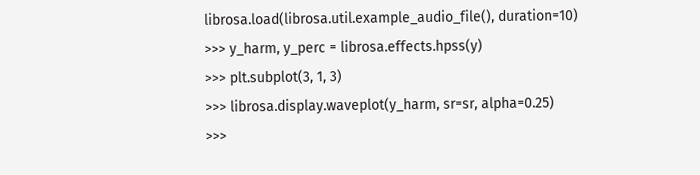librosa.load(librosa.util.example_audio_file(), duration=10)
>>> y_harm, y_perc = librosa.effects.hpss(y)
>>> plt.subplot(3, 1, 3)
>>> librosa.display.waveplot(y_harm, sr=sr, alpha=0.25)
>>>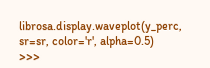librosa.display.waveplot(y_perc, sr=sr, color='r', alpha=0.5)
>>>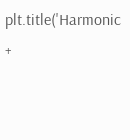plt.title('Harmonic +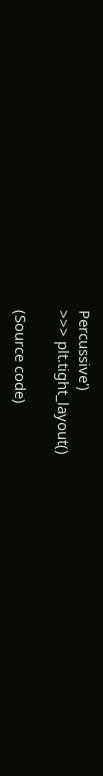Percussive')
>>> plt.tight_layout()

(Source code)